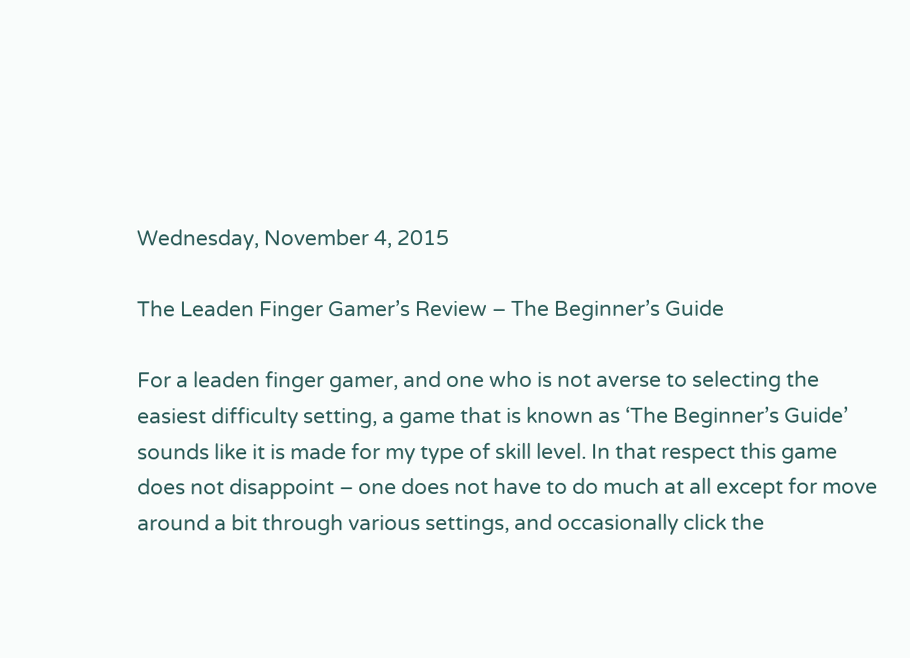Wednesday, November 4, 2015

The Leaden Finger Gamer’s Review – The Beginner’s Guide

For a leaden finger gamer, and one who is not averse to selecting the easiest difficulty setting, a game that is known as ‘The Beginner’s Guide’ sounds like it is made for my type of skill level. In that respect this game does not disappoint – one does not have to do much at all except for move around a bit through various settings, and occasionally click the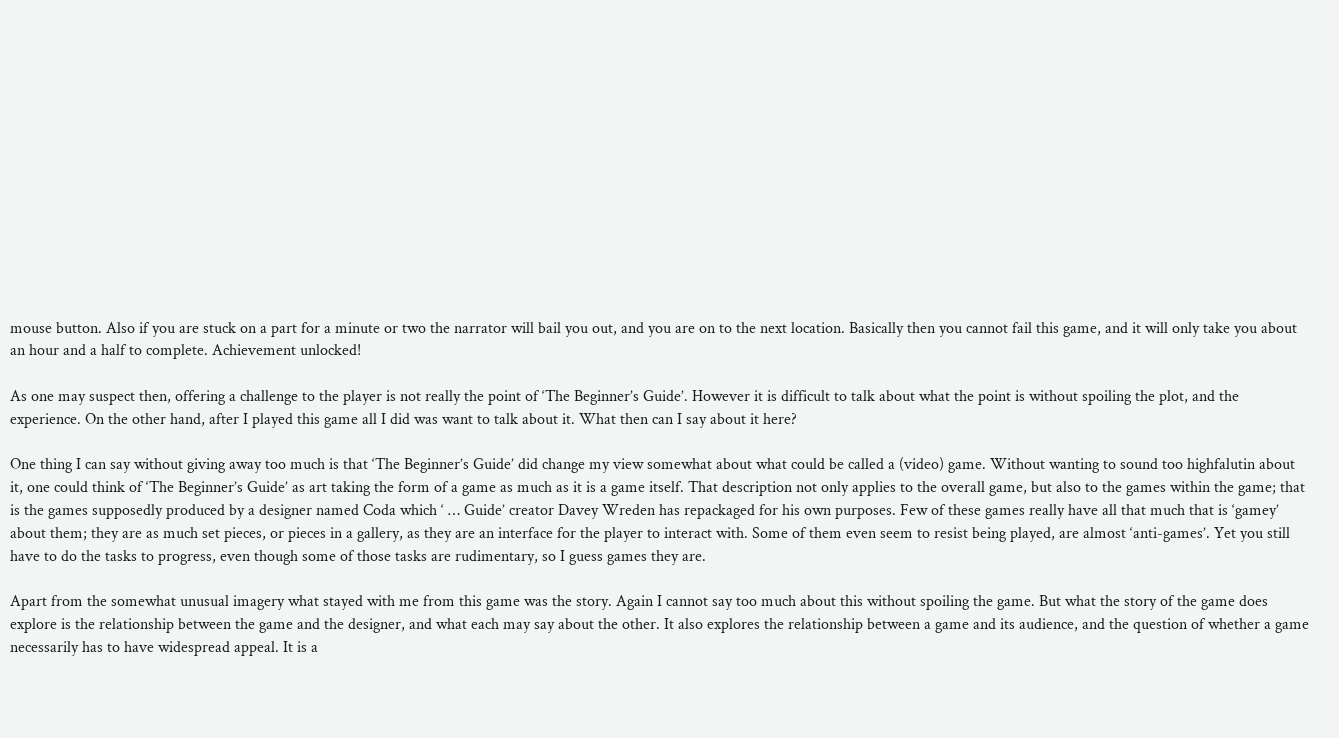mouse button. Also if you are stuck on a part for a minute or two the narrator will bail you out, and you are on to the next location. Basically then you cannot fail this game, and it will only take you about an hour and a half to complete. Achievement unlocked!

As one may suspect then, offering a challenge to the player is not really the point of ‘The Beginner’s Guide’. However it is difficult to talk about what the point is without spoiling the plot, and the experience. On the other hand, after I played this game all I did was want to talk about it. What then can I say about it here?

One thing I can say without giving away too much is that ‘The Beginner’s Guide’ did change my view somewhat about what could be called a (video) game. Without wanting to sound too highfalutin about it, one could think of ‘The Beginner’s Guide’ as art taking the form of a game as much as it is a game itself. That description not only applies to the overall game, but also to the games within the game; that is the games supposedly produced by a designer named Coda which ‘ … Guide’ creator Davey Wreden has repackaged for his own purposes. Few of these games really have all that much that is ‘gamey’ about them; they are as much set pieces, or pieces in a gallery, as they are an interface for the player to interact with. Some of them even seem to resist being played, are almost ‘anti-games’. Yet you still have to do the tasks to progress, even though some of those tasks are rudimentary, so I guess games they are.

Apart from the somewhat unusual imagery what stayed with me from this game was the story. Again I cannot say too much about this without spoiling the game. But what the story of the game does explore is the relationship between the game and the designer, and what each may say about the other. It also explores the relationship between a game and its audience, and the question of whether a game necessarily has to have widespread appeal. It is a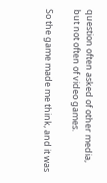question often asked of other media, but not often of video games.

So the game made me think, and it was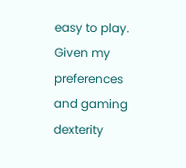easy to play. Given my preferences and gaming dexterity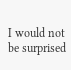I would not be surprised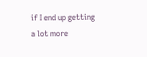if I end up getting a lot more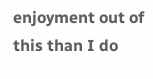enjoyment out of this than I do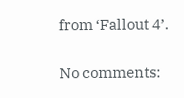from ‘Fallout 4’.

No comments: